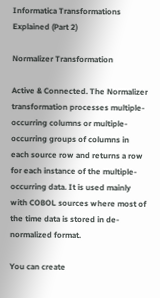Informatica Transformations Explained (Part 2)

Normalizer Transformation

Active & Connected. The Normalizer transformation processes multiple-occurring columns or multiple-occurring groups of columns in each source row and returns a row for each instance of the multiple-occurring data. It is used mainly with COBOL sources where most of the time data is stored in de-normalized format.

You can create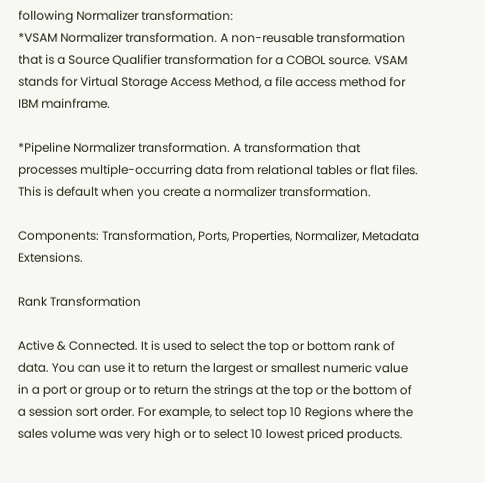following Normalizer transformation:
*VSAM Normalizer transformation. A non-reusable transformation that is a Source Qualifier transformation for a COBOL source. VSAM stands for Virtual Storage Access Method, a file access method for IBM mainframe.

*Pipeline Normalizer transformation. A transformation that processes multiple-occurring data from relational tables or flat files. This is default when you create a normalizer transformation.

Components: Transformation, Ports, Properties, Normalizer, Metadata Extensions.

Rank Transformation

Active & Connected. It is used to select the top or bottom rank of data. You can use it to return the largest or smallest numeric value in a port or group or to return the strings at the top or the bottom of a session sort order. For example, to select top 10 Regions where the sales volume was very high or to select 10 lowest priced products.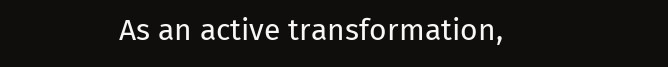As an active transformation,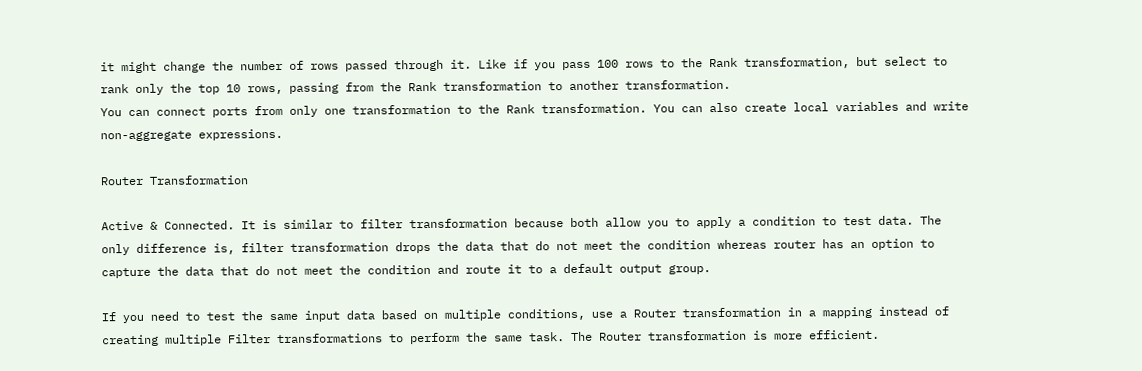it might change the number of rows passed through it. Like if you pass 100 rows to the Rank transformation, but select to rank only the top 10 rows, passing from the Rank transformation to another transformation.
You can connect ports from only one transformation to the Rank transformation. You can also create local variables and write non-aggregate expressions.

Router Transformation

Active & Connected. It is similar to filter transformation because both allow you to apply a condition to test data. The only difference is, filter transformation drops the data that do not meet the condition whereas router has an option to capture the data that do not meet the condition and route it to a default output group.

If you need to test the same input data based on multiple conditions, use a Router transformation in a mapping instead of creating multiple Filter transformations to perform the same task. The Router transformation is more efficient.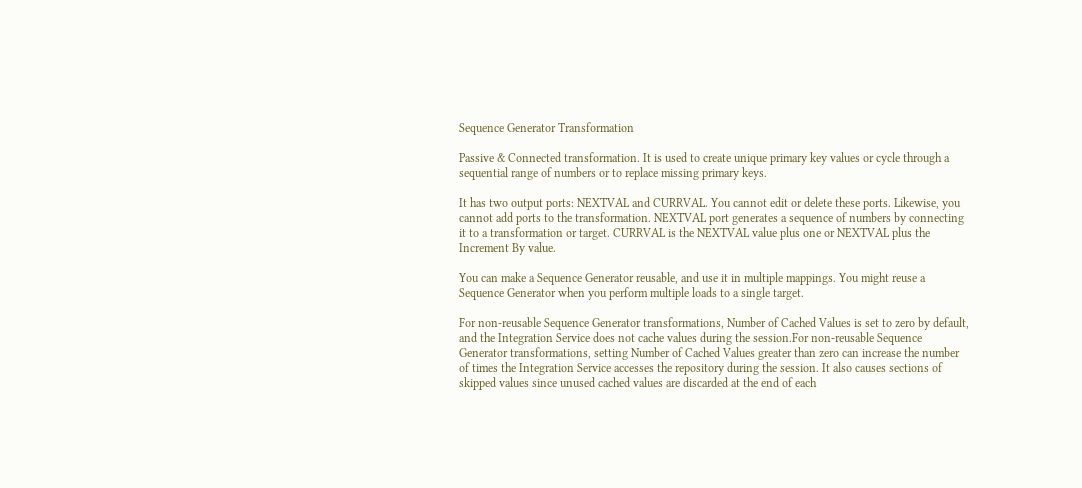Sequence Generator Transformation

Passive & Connected transformation. It is used to create unique primary key values or cycle through a sequential range of numbers or to replace missing primary keys.

It has two output ports: NEXTVAL and CURRVAL. You cannot edit or delete these ports. Likewise, you cannot add ports to the transformation. NEXTVAL port generates a sequence of numbers by connecting it to a transformation or target. CURRVAL is the NEXTVAL value plus one or NEXTVAL plus the Increment By value.

You can make a Sequence Generator reusable, and use it in multiple mappings. You might reuse a Sequence Generator when you perform multiple loads to a single target.

For non-reusable Sequence Generator transformations, Number of Cached Values is set to zero by default, and the Integration Service does not cache values during the session.For non-reusable Sequence Generator transformations, setting Number of Cached Values greater than zero can increase the number of times the Integration Service accesses the repository during the session. It also causes sections of skipped values since unused cached values are discarded at the end of each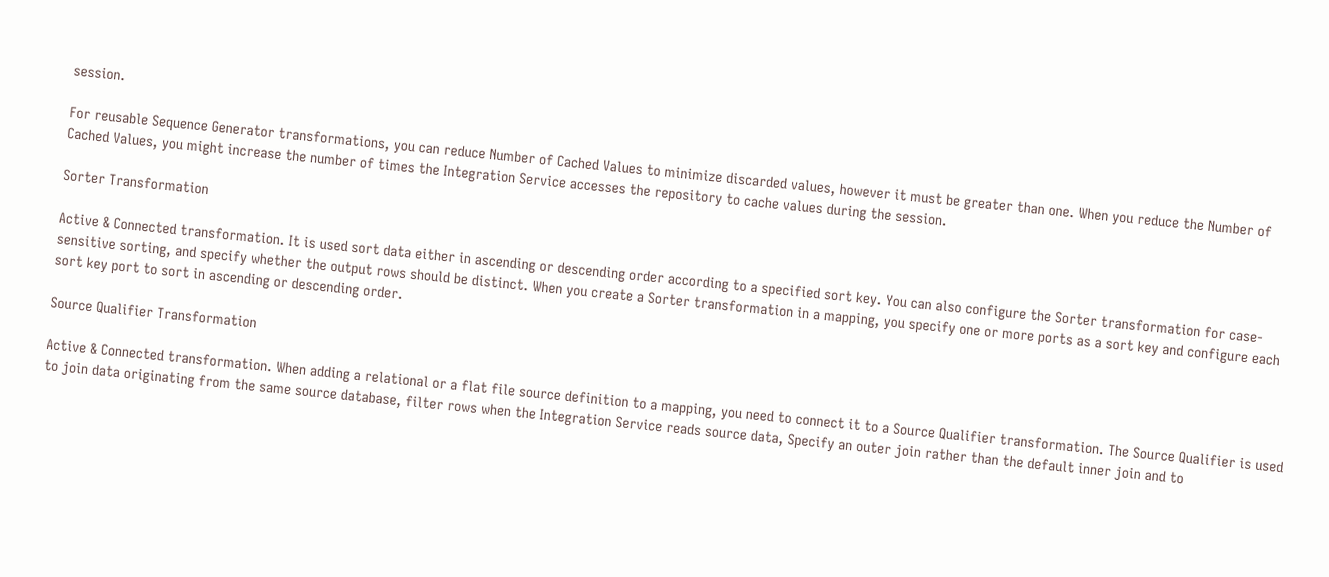session.

For reusable Sequence Generator transformations, you can reduce Number of Cached Values to minimize discarded values, however it must be greater than one. When you reduce the Number of Cached Values, you might increase the number of times the Integration Service accesses the repository to cache values during the session.

Sorter Transformation

Active & Connected transformation. It is used sort data either in ascending or descending order according to a specified sort key. You can also configure the Sorter transformation for case-sensitive sorting, and specify whether the output rows should be distinct. When you create a Sorter transformation in a mapping, you specify one or more ports as a sort key and configure each sort key port to sort in ascending or descending order.

Source Qualifier Transformation

Active & Connected transformation. When adding a relational or a flat file source definition to a mapping, you need to connect it to a Source Qualifier transformation. The Source Qualifier is used to join data originating from the same source database, filter rows when the Integration Service reads source data, Specify an outer join rather than the default inner join and to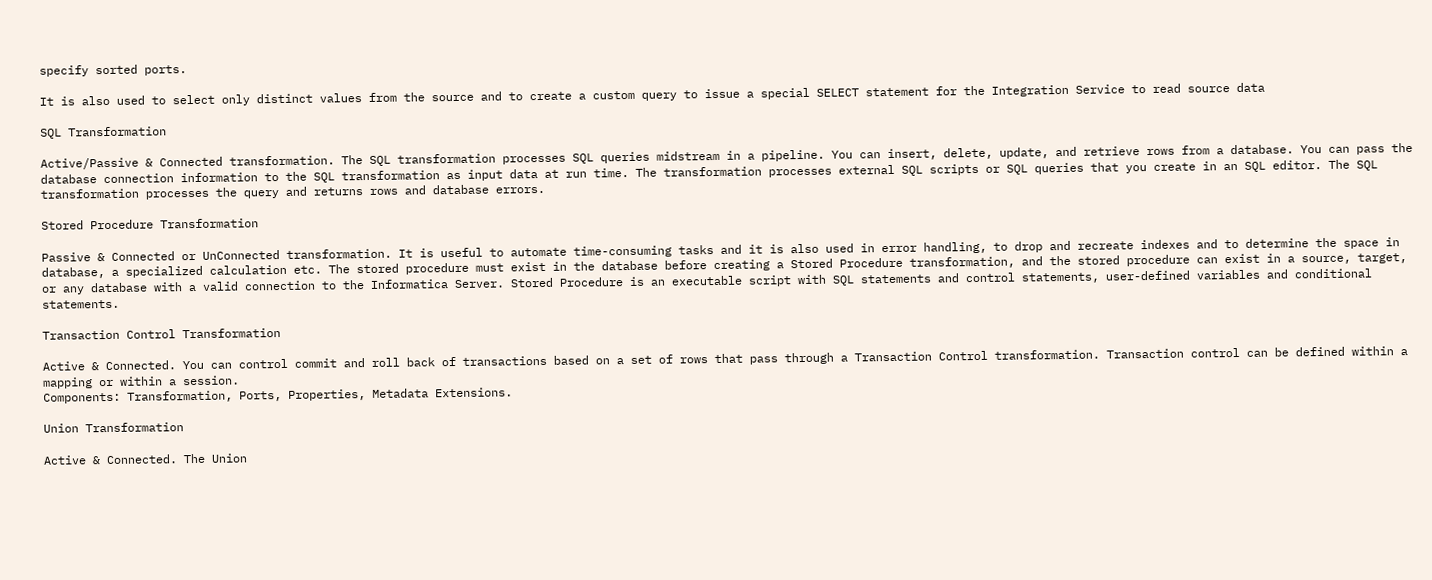specify sorted ports.

It is also used to select only distinct values from the source and to create a custom query to issue a special SELECT statement for the Integration Service to read source data

SQL Transformation

Active/Passive & Connected transformation. The SQL transformation processes SQL queries midstream in a pipeline. You can insert, delete, update, and retrieve rows from a database. You can pass the database connection information to the SQL transformation as input data at run time. The transformation processes external SQL scripts or SQL queries that you create in an SQL editor. The SQL transformation processes the query and returns rows and database errors.

Stored Procedure Transformation

Passive & Connected or UnConnected transformation. It is useful to automate time-consuming tasks and it is also used in error handling, to drop and recreate indexes and to determine the space in database, a specialized calculation etc. The stored procedure must exist in the database before creating a Stored Procedure transformation, and the stored procedure can exist in a source, target, or any database with a valid connection to the Informatica Server. Stored Procedure is an executable script with SQL statements and control statements, user-defined variables and conditional statements.

Transaction Control Transformation

Active & Connected. You can control commit and roll back of transactions based on a set of rows that pass through a Transaction Control transformation. Transaction control can be defined within a mapping or within a session.
Components: Transformation, Ports, Properties, Metadata Extensions.

Union Transformation

Active & Connected. The Union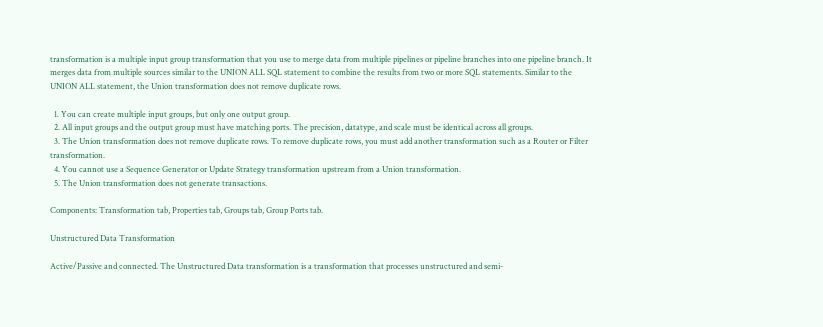transformation is a multiple input group transformation that you use to merge data from multiple pipelines or pipeline branches into one pipeline branch. It merges data from multiple sources similar to the UNION ALL SQL statement to combine the results from two or more SQL statements. Similar to the UNION ALL statement, the Union transformation does not remove duplicate rows.

  1. You can create multiple input groups, but only one output group.
  2. All input groups and the output group must have matching ports. The precision, datatype, and scale must be identical across all groups.
  3. The Union transformation does not remove duplicate rows. To remove duplicate rows, you must add another transformation such as a Router or Filter transformation.
  4. You cannot use a Sequence Generator or Update Strategy transformation upstream from a Union transformation.
  5. The Union transformation does not generate transactions.

Components: Transformation tab, Properties tab, Groups tab, Group Ports tab.

Unstructured Data Transformation

Active/Passive and connected. The Unstructured Data transformation is a transformation that processes unstructured and semi-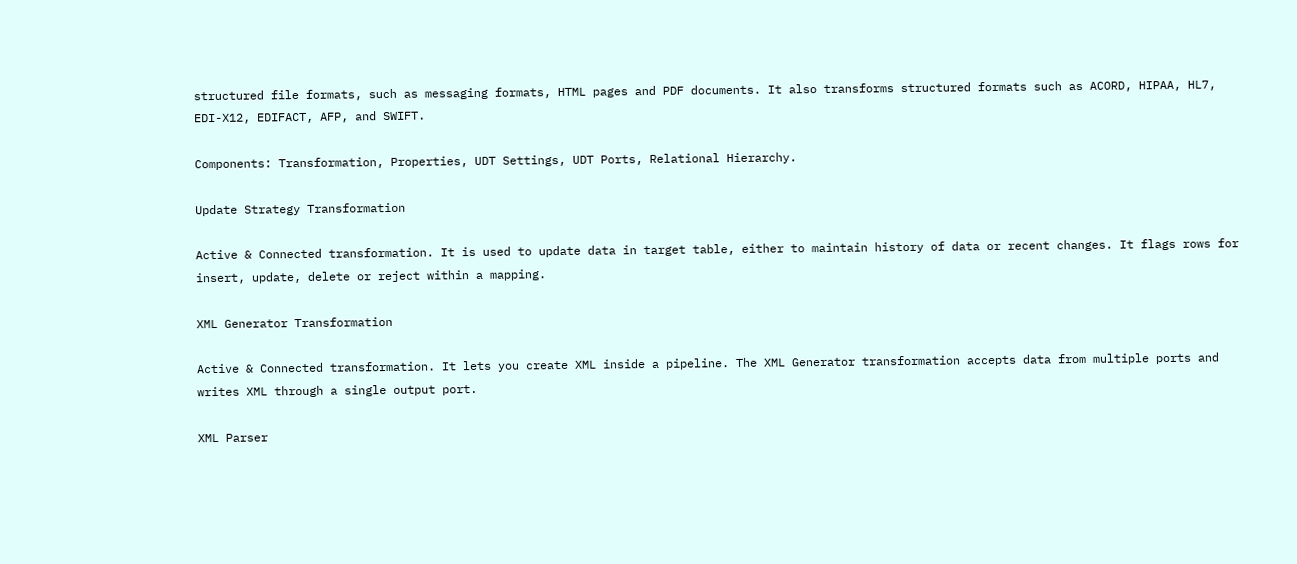structured file formats, such as messaging formats, HTML pages and PDF documents. It also transforms structured formats such as ACORD, HIPAA, HL7, EDI-X12, EDIFACT, AFP, and SWIFT.

Components: Transformation, Properties, UDT Settings, UDT Ports, Relational Hierarchy.

Update Strategy Transformation

Active & Connected transformation. It is used to update data in target table, either to maintain history of data or recent changes. It flags rows for insert, update, delete or reject within a mapping.

XML Generator Transformation

Active & Connected transformation. It lets you create XML inside a pipeline. The XML Generator transformation accepts data from multiple ports and writes XML through a single output port.

XML Parser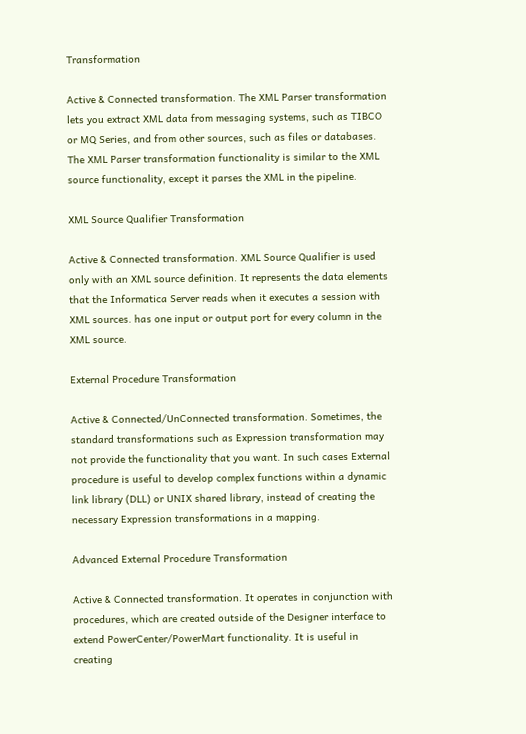Transformation

Active & Connected transformation. The XML Parser transformation lets you extract XML data from messaging systems, such as TIBCO or MQ Series, and from other sources, such as files or databases. The XML Parser transformation functionality is similar to the XML source functionality, except it parses the XML in the pipeline.

XML Source Qualifier Transformation

Active & Connected transformation. XML Source Qualifier is used only with an XML source definition. It represents the data elements that the Informatica Server reads when it executes a session with XML sources. has one input or output port for every column in the XML source.

External Procedure Transformation

Active & Connected/UnConnected transformation. Sometimes, the standard transformations such as Expression transformation may not provide the functionality that you want. In such cases External procedure is useful to develop complex functions within a dynamic link library (DLL) or UNIX shared library, instead of creating the necessary Expression transformations in a mapping.

Advanced External Procedure Transformation

Active & Connected transformation. It operates in conjunction with procedures, which are created outside of the Designer interface to extend PowerCenter/PowerMart functionality. It is useful in creating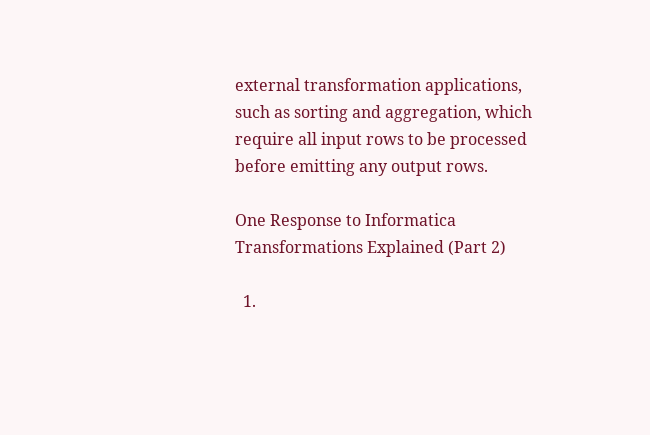external transformation applications, such as sorting and aggregation, which require all input rows to be processed before emitting any output rows.

One Response to Informatica Transformations Explained (Part 2)

  1.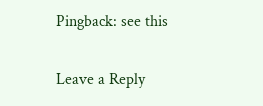Pingback: see this

Leave a Reply